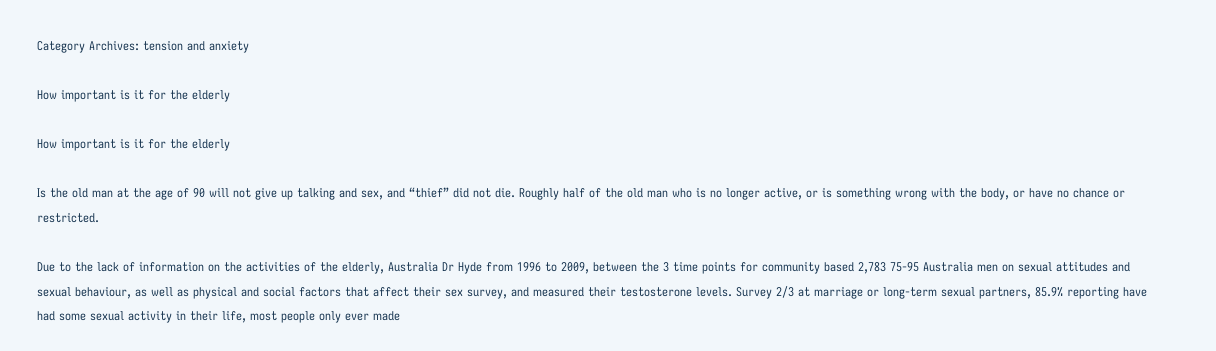Category Archives: tension and anxiety

How important is it for the elderly

How important is it for the elderly

Is the old man at the age of 90 will not give up talking and sex, and “thief” did not die. Roughly half of the old man who is no longer active, or is something wrong with the body, or have no chance or restricted.

Due to the lack of information on the activities of the elderly, Australia Dr Hyde from 1996 to 2009, between the 3 time points for community based 2,783 75-95 Australia men on sexual attitudes and sexual behaviour, as well as physical and social factors that affect their sex survey, and measured their testosterone levels. Survey 2/3 at marriage or long-term sexual partners, 85.9% reporting have had some sexual activity in their life, most people only ever made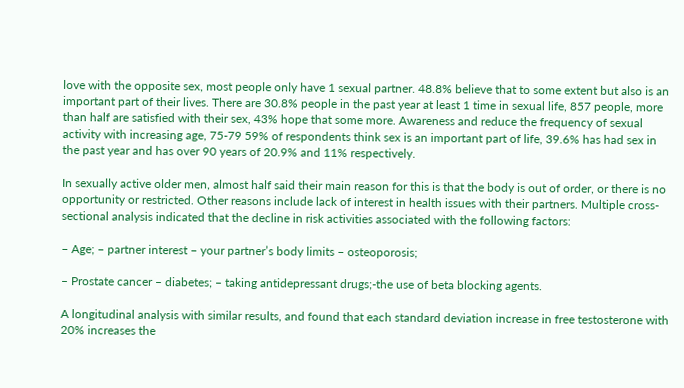love with the opposite sex, most people only have 1 sexual partner. 48.8% believe that to some extent but also is an important part of their lives. There are 30.8% people in the past year at least 1 time in sexual life, 857 people, more than half are satisfied with their sex, 43% hope that some more. Awareness and reduce the frequency of sexual activity with increasing age, 75-79 59% of respondents think sex is an important part of life, 39.6% has had sex in the past year and has over 90 years of 20.9% and 11% respectively.

In sexually active older men, almost half said their main reason for this is that the body is out of order, or there is no opportunity or restricted. Other reasons include lack of interest in health issues with their partners. Multiple cross-sectional analysis indicated that the decline in risk activities associated with the following factors:

– Age; – partner interest – your partner’s body limits – osteoporosis;

– Prostate cancer – diabetes; – taking antidepressant drugs;-the use of beta blocking agents.

A longitudinal analysis with similar results, and found that each standard deviation increase in free testosterone with 20% increases the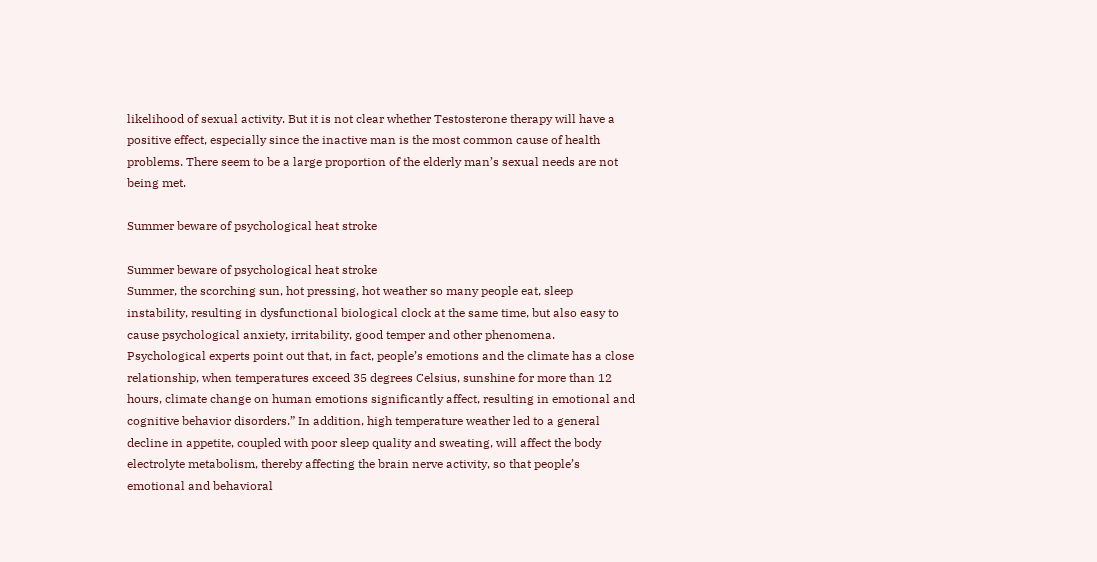likelihood of sexual activity. But it is not clear whether Testosterone therapy will have a positive effect, especially since the inactive man is the most common cause of health problems. There seem to be a large proportion of the elderly man’s sexual needs are not being met.

Summer beware of psychological heat stroke

Summer beware of psychological heat stroke
Summer, the scorching sun, hot pressing, hot weather so many people eat, sleep instability, resulting in dysfunctional biological clock at the same time, but also easy to cause psychological anxiety, irritability, good temper and other phenomena.
Psychological experts point out that, in fact, people’s emotions and the climate has a close relationship, when temperatures exceed 35 degrees Celsius, sunshine for more than 12 hours, climate change on human emotions significantly affect, resulting in emotional and cognitive behavior disorders.” In addition, high temperature weather led to a general decline in appetite, coupled with poor sleep quality and sweating, will affect the body electrolyte metabolism, thereby affecting the brain nerve activity, so that people’s emotional and behavioral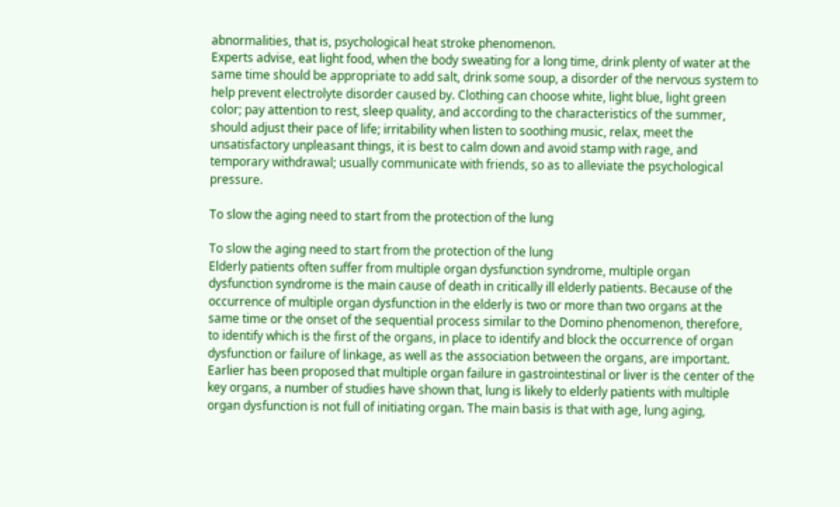abnormalities, that is, psychological heat stroke phenomenon.
Experts advise, eat light food, when the body sweating for a long time, drink plenty of water at the same time should be appropriate to add salt, drink some soup, a disorder of the nervous system to help prevent electrolyte disorder caused by. Clothing can choose white, light blue, light green color; pay attention to rest, sleep quality, and according to the characteristics of the summer, should adjust their pace of life; irritability when listen to soothing music, relax, meet the unsatisfactory unpleasant things, it is best to calm down and avoid stamp with rage, and temporary withdrawal; usually communicate with friends, so as to alleviate the psychological pressure.

To slow the aging need to start from the protection of the lung

To slow the aging need to start from the protection of the lung
Elderly patients often suffer from multiple organ dysfunction syndrome, multiple organ dysfunction syndrome is the main cause of death in critically ill elderly patients. Because of the occurrence of multiple organ dysfunction in the elderly is two or more than two organs at the same time or the onset of the sequential process similar to the Domino phenomenon, therefore, to identify which is the first of the organs, in place to identify and block the occurrence of organ dysfunction or failure of linkage, as well as the association between the organs, are important.
Earlier has been proposed that multiple organ failure in gastrointestinal or liver is the center of the key organs, a number of studies have shown that, lung is likely to elderly patients with multiple organ dysfunction is not full of initiating organ. The main basis is that with age, lung aging,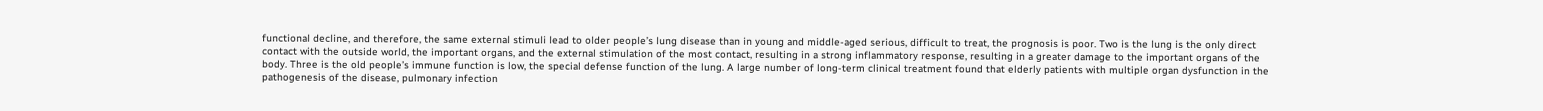functional decline, and therefore, the same external stimuli lead to older people’s lung disease than in young and middle-aged serious, difficult to treat, the prognosis is poor. Two is the lung is the only direct contact with the outside world, the important organs, and the external stimulation of the most contact, resulting in a strong inflammatory response, resulting in a greater damage to the important organs of the body. Three is the old people’s immune function is low, the special defense function of the lung. A large number of long-term clinical treatment found that elderly patients with multiple organ dysfunction in the pathogenesis of the disease, pulmonary infection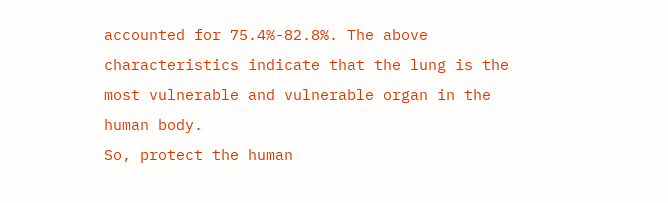accounted for 75.4%-82.8%. The above characteristics indicate that the lung is the most vulnerable and vulnerable organ in the human body.
So, protect the human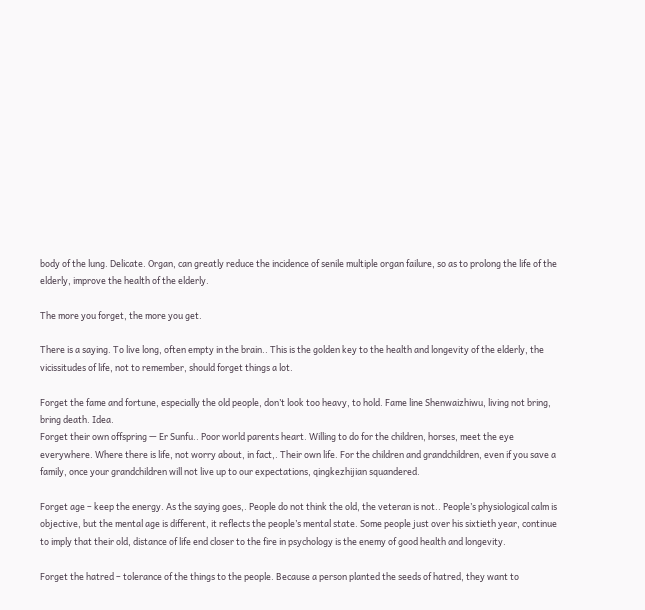body of the lung. Delicate. Organ, can greatly reduce the incidence of senile multiple organ failure, so as to prolong the life of the elderly, improve the health of the elderly.

The more you forget, the more you get.

There is a saying. To live long, often empty in the brain.. This is the golden key to the health and longevity of the elderly, the vicissitudes of life, not to remember, should forget things a lot.

Forget the fame and fortune, especially the old people, don’t look too heavy, to hold. Fame line Shenwaizhiwu, living not bring, bring death. Idea.
Forget their own offspring — Er Sunfu.. Poor world parents heart. Willing to do for the children, horses, meet the eye everywhere. Where there is life, not worry about, in fact,. Their own life. For the children and grandchildren, even if you save a family, once your grandchildren will not live up to our expectations, qingkezhijian squandered.

Forget age – keep the energy. As the saying goes,. People do not think the old, the veteran is not.. People’s physiological calm is objective, but the mental age is different, it reflects the people’s mental state. Some people just over his sixtieth year, continue to imply that their old, distance of life end closer to the fire in psychology is the enemy of good health and longevity.

Forget the hatred – tolerance of the things to the people. Because a person planted the seeds of hatred, they want to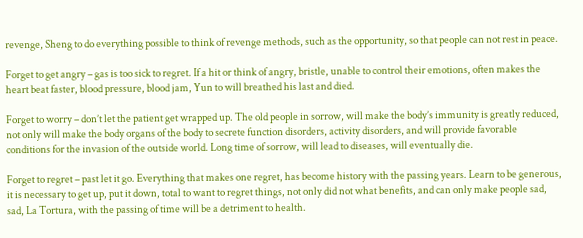revenge, Sheng to do everything possible to think of revenge methods, such as the opportunity, so that people can not rest in peace.

Forget to get angry – gas is too sick to regret. If a hit or think of angry, bristle, unable to control their emotions, often makes the heart beat faster, blood pressure, blood jam, Yun to will breathed his last and died.

Forget to worry – don’t let the patient get wrapped up. The old people in sorrow, will make the body’s immunity is greatly reduced, not only will make the body organs of the body to secrete function disorders, activity disorders, and will provide favorable conditions for the invasion of the outside world. Long time of sorrow, will lead to diseases, will eventually die.

Forget to regret – past let it go. Everything that makes one regret, has become history with the passing years. Learn to be generous, it is necessary to get up, put it down, total to want to regret things, not only did not what benefits, and can only make people sad, sad, La Tortura, with the passing of time will be a detriment to health.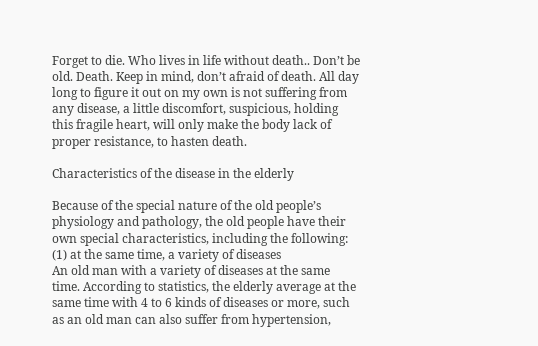Forget to die. Who lives in life without death.. Don’t be old. Death. Keep in mind, don’t afraid of death. All day long to figure it out on my own is not suffering from any disease, a little discomfort, suspicious, holding this fragile heart, will only make the body lack of proper resistance, to hasten death.

Characteristics of the disease in the elderly

Because of the special nature of the old people’s physiology and pathology, the old people have their own special characteristics, including the following:
(1) at the same time, a variety of diseases
An old man with a variety of diseases at the same time. According to statistics, the elderly average at the same time with 4 to 6 kinds of diseases or more, such as an old man can also suffer from hypertension,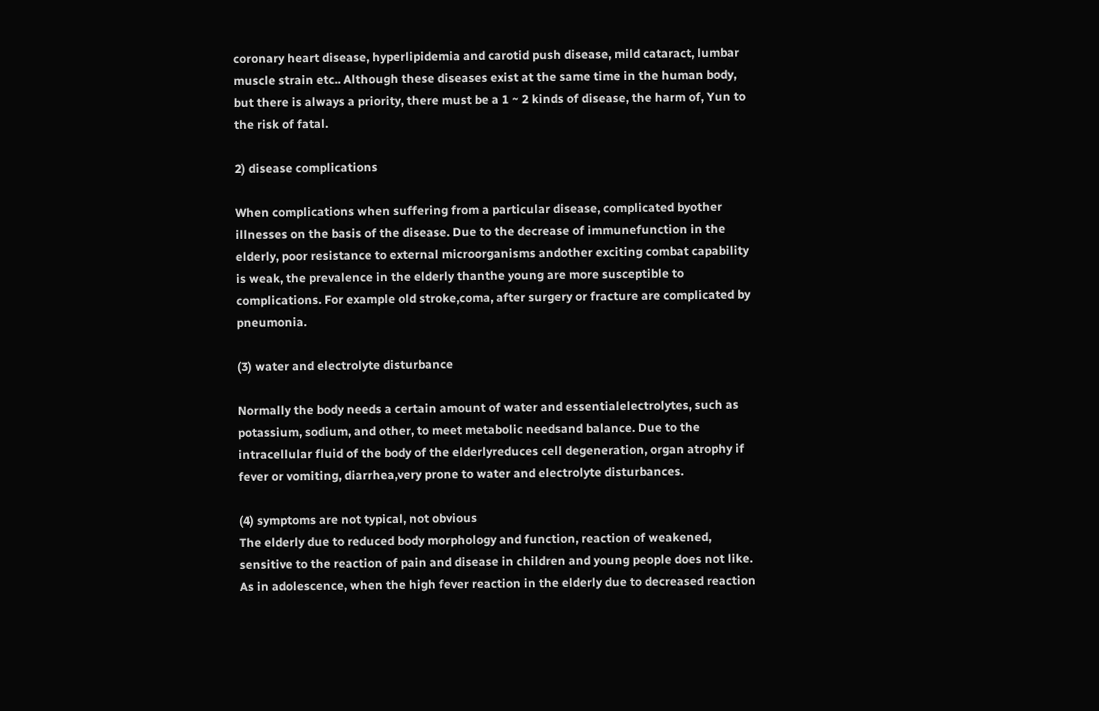coronary heart disease, hyperlipidemia and carotid push disease, mild cataract, lumbar muscle strain etc.. Although these diseases exist at the same time in the human body, but there is always a priority, there must be a 1 ~ 2 kinds of disease, the harm of, Yun to the risk of fatal.

2) disease complications

When complications when suffering from a particular disease, complicated byother illnesses on the basis of the disease. Due to the decrease of immunefunction in the elderly, poor resistance to external microorganisms andother exciting combat capability is weak, the prevalence in the elderly thanthe young are more susceptible to complications. For example old stroke,coma, after surgery or fracture are complicated by pneumonia.

(3) water and electrolyte disturbance

Normally the body needs a certain amount of water and essentialelectrolytes, such as potassium, sodium, and other, to meet metabolic needsand balance. Due to the intracellular fluid of the body of the elderlyreduces cell degeneration, organ atrophy if fever or vomiting, diarrhea,very prone to water and electrolyte disturbances.

(4) symptoms are not typical, not obvious
The elderly due to reduced body morphology and function, reaction of weakened, sensitive to the reaction of pain and disease in children and young people does not like. As in adolescence, when the high fever reaction in the elderly due to decreased reaction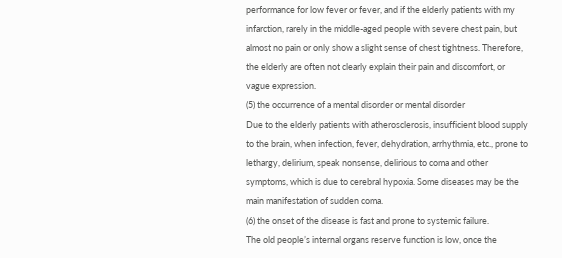performance for low fever or fever, and if the elderly patients with my infarction, rarely in the middle-aged people with severe chest pain, but almost no pain or only show a slight sense of chest tightness. Therefore, the elderly are often not clearly explain their pain and discomfort, or vague expression.
(5) the occurrence of a mental disorder or mental disorder
Due to the elderly patients with atherosclerosis, insufficient blood supply to the brain, when infection, fever, dehydration, arrhythmia, etc., prone to lethargy, delirium, speak nonsense, delirious to coma and other symptoms, which is due to cerebral hypoxia. Some diseases may be the main manifestation of sudden coma.
(6) the onset of the disease is fast and prone to systemic failure.
The old people’s internal organs reserve function is low, once the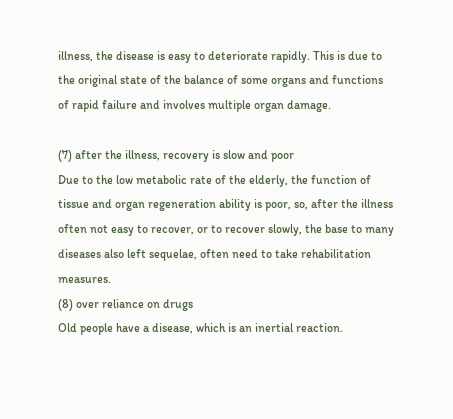illness, the disease is easy to deteriorate rapidly. This is due to the original state of the balance of some organs and functions of rapid failure and involves multiple organ damage.

(7) after the illness, recovery is slow and poor
Due to the low metabolic rate of the elderly, the function of tissue and organ regeneration ability is poor, so, after the illness often not easy to recover, or to recover slowly, the base to many diseases also left sequelae, often need to take rehabilitation measures.
(8) over reliance on drugs
Old people have a disease, which is an inertial reaction.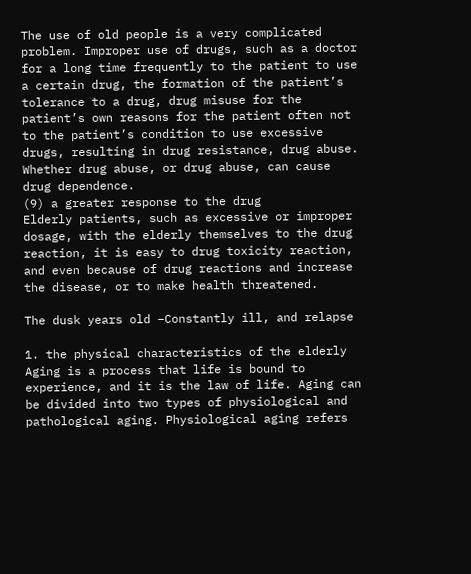The use of old people is a very complicated problem. Improper use of drugs, such as a doctor for a long time frequently to the patient to use a certain drug, the formation of the patient’s tolerance to a drug, drug misuse for the patient’s own reasons for the patient often not to the patient’s condition to use excessive drugs, resulting in drug resistance, drug abuse. Whether drug abuse, or drug abuse, can cause drug dependence.
(9) a greater response to the drug
Elderly patients, such as excessive or improper dosage, with the elderly themselves to the drug reaction, it is easy to drug toxicity reaction, and even because of drug reactions and increase the disease, or to make health threatened.

The dusk years old –Constantly ill, and relapse

1. the physical characteristics of the elderly
Aging is a process that life is bound to experience, and it is the law of life. Aging can be divided into two types of physiological and pathological aging. Physiological aging refers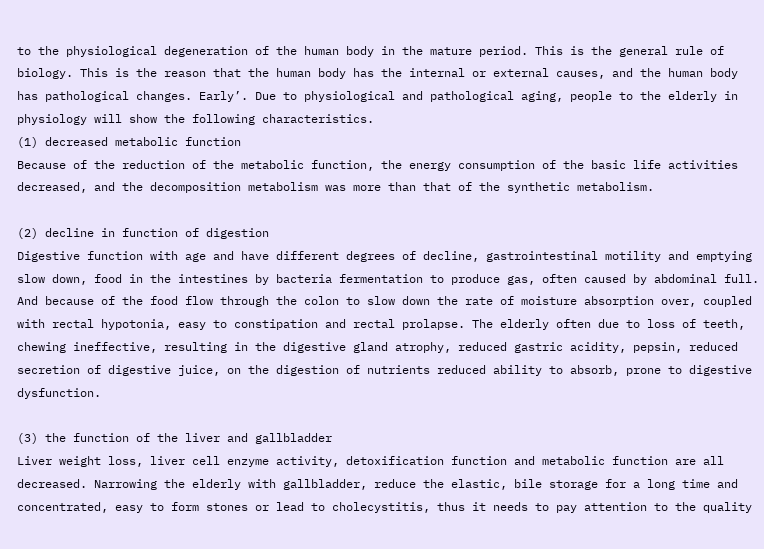to the physiological degeneration of the human body in the mature period. This is the general rule of biology. This is the reason that the human body has the internal or external causes, and the human body has pathological changes. Early’. Due to physiological and pathological aging, people to the elderly in physiology will show the following characteristics.
(1) decreased metabolic function
Because of the reduction of the metabolic function, the energy consumption of the basic life activities decreased, and the decomposition metabolism was more than that of the synthetic metabolism.

(2) decline in function of digestion
Digestive function with age and have different degrees of decline, gastrointestinal motility and emptying slow down, food in the intestines by bacteria fermentation to produce gas, often caused by abdominal full. And because of the food flow through the colon to slow down the rate of moisture absorption over, coupled with rectal hypotonia, easy to constipation and rectal prolapse. The elderly often due to loss of teeth, chewing ineffective, resulting in the digestive gland atrophy, reduced gastric acidity, pepsin, reduced secretion of digestive juice, on the digestion of nutrients reduced ability to absorb, prone to digestive dysfunction.

(3) the function of the liver and gallbladder
Liver weight loss, liver cell enzyme activity, detoxification function and metabolic function are all decreased. Narrowing the elderly with gallbladder, reduce the elastic, bile storage for a long time and concentrated, easy to form stones or lead to cholecystitis, thus it needs to pay attention to the quality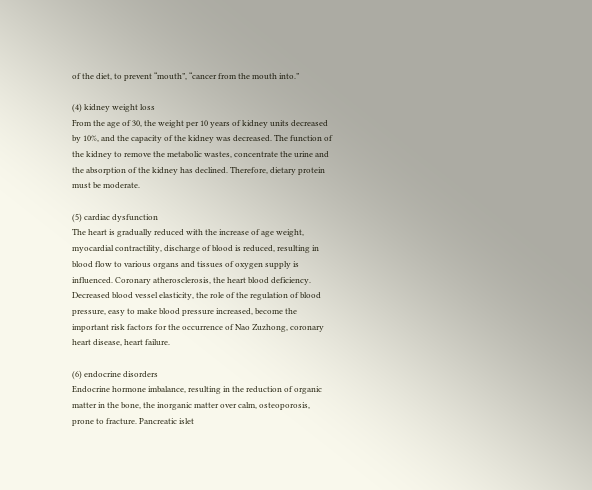of the diet, to prevent “mouth”, “cancer from the mouth into.”

(4) kidney weight loss
From the age of 30, the weight per 10 years of kidney units decreased by 10%, and the capacity of the kidney was decreased. The function of the kidney to remove the metabolic wastes, concentrate the urine and the absorption of the kidney has declined. Therefore, dietary protein must be moderate.

(5) cardiac dysfunction
The heart is gradually reduced with the increase of age weight, myocardial contractility, discharge of blood is reduced, resulting in blood flow to various organs and tissues of oxygen supply is influenced. Coronary atherosclerosis, the heart blood deficiency. Decreased blood vessel elasticity, the role of the regulation of blood pressure, easy to make blood pressure increased, become the important risk factors for the occurrence of Nao Zuzhong, coronary heart disease, heart failure.

(6) endocrine disorders
Endocrine hormone imbalance, resulting in the reduction of organic matter in the bone, the inorganic matter over calm, osteoporosis, prone to fracture. Pancreatic islet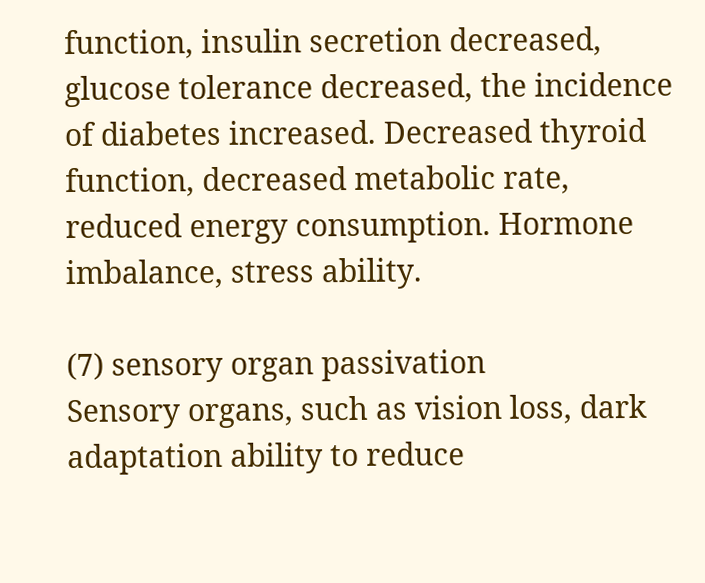function, insulin secretion decreased, glucose tolerance decreased, the incidence of diabetes increased. Decreased thyroid function, decreased metabolic rate, reduced energy consumption. Hormone imbalance, stress ability.

(7) sensory organ passivation
Sensory organs, such as vision loss, dark adaptation ability to reduce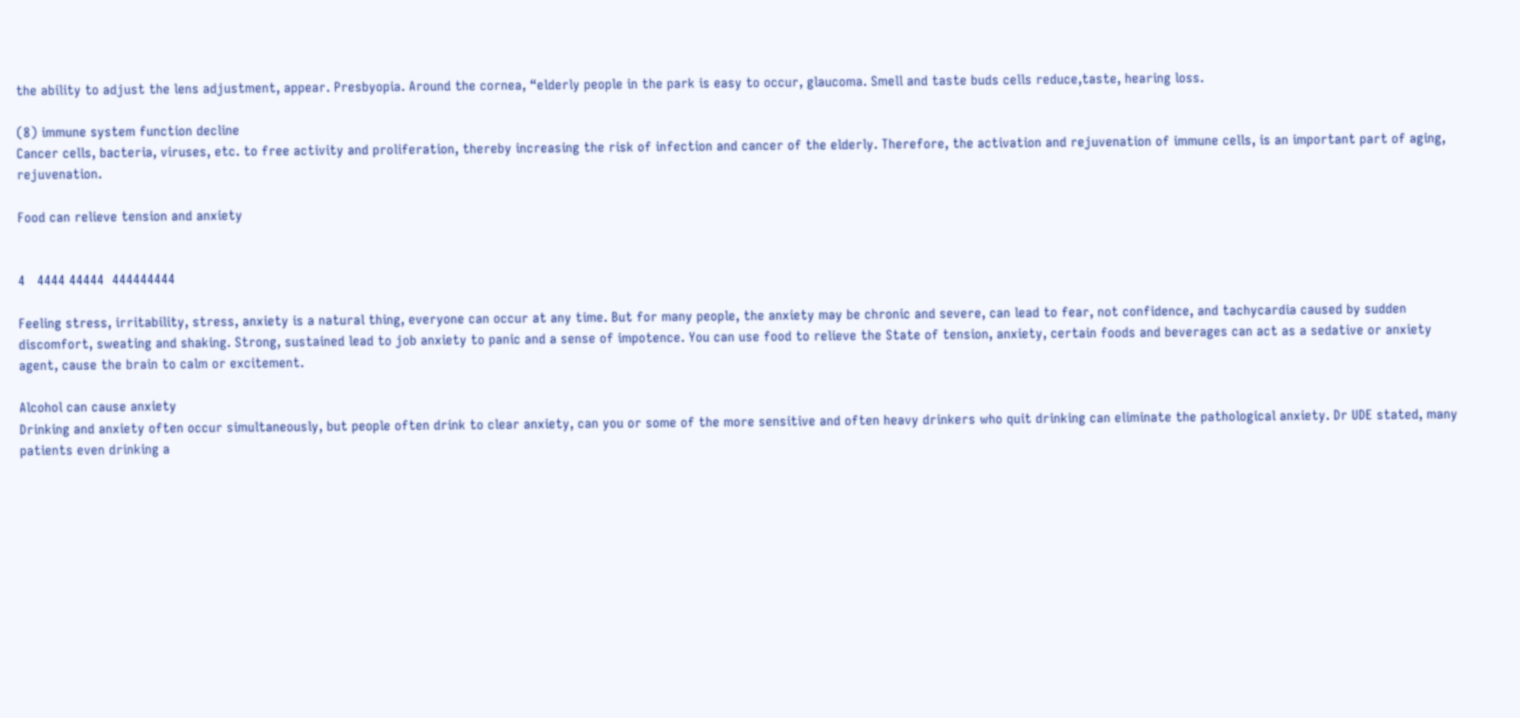the ability to adjust the lens adjustment, appear. Presbyopia. Around the cornea, “elderly people in the park is easy to occur, glaucoma. Smell and taste buds cells reduce,taste, hearing loss.

(8) immune system function decline
Cancer cells, bacteria, viruses, etc. to free activity and proliferation, thereby increasing the risk of infection and cancer of the elderly. Therefore, the activation and rejuvenation of immune cells, is an important part of aging, rejuvenation.

Food can relieve tension and anxiety


4   4444 44444  444444444

Feeling stress, irritability, stress, anxiety is a natural thing, everyone can occur at any time. But for many people, the anxiety may be chronic and severe, can lead to fear, not confidence, and tachycardia caused by sudden discomfort, sweating and shaking. Strong, sustained lead to job anxiety to panic and a sense of impotence. You can use food to relieve the State of tension, anxiety, certain foods and beverages can act as a sedative or anxiety agent, cause the brain to calm or excitement.

Alcohol can cause anxiety
Drinking and anxiety often occur simultaneously, but people often drink to clear anxiety, can you or some of the more sensitive and often heavy drinkers who quit drinking can eliminate the pathological anxiety. Dr UDE stated, many patients even drinking a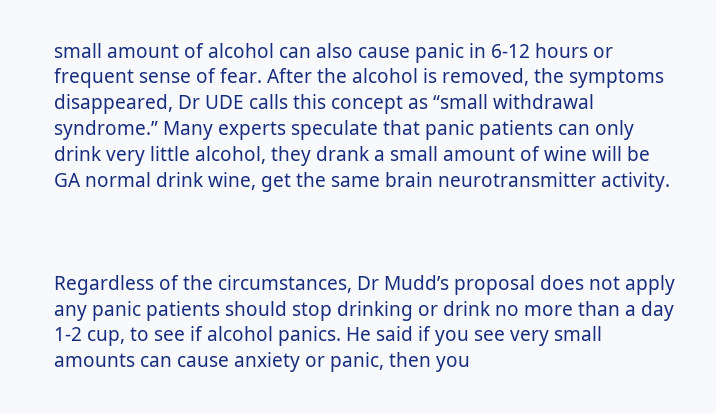small amount of alcohol can also cause panic in 6-12 hours or frequent sense of fear. After the alcohol is removed, the symptoms disappeared, Dr UDE calls this concept as “small withdrawal syndrome.” Many experts speculate that panic patients can only drink very little alcohol, they drank a small amount of wine will be GA normal drink wine, get the same brain neurotransmitter activity.



Regardless of the circumstances, Dr Mudd’s proposal does not apply any panic patients should stop drinking or drink no more than a day 1-2 cup, to see if alcohol panics. He said if you see very small amounts can cause anxiety or panic, then you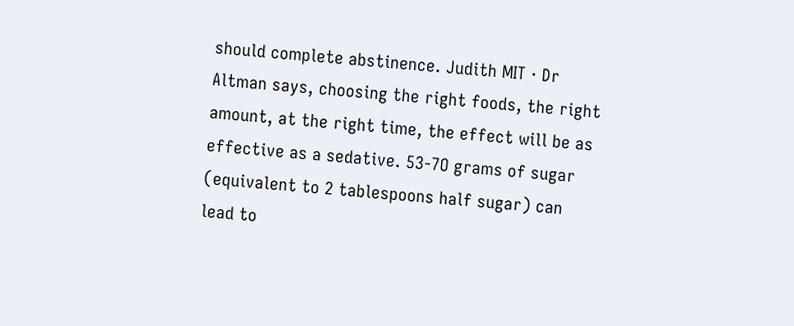should complete abstinence. Judith MIT · Dr Altman says, choosing the right foods, the right amount, at the right time, the effect will be as effective as a sedative. 53-7O grams of sugar (equivalent to 2 tablespoons half sugar) can lead to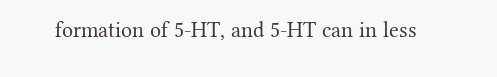formation of 5-HT, and 5-HT can in less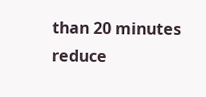than 20 minutes reduce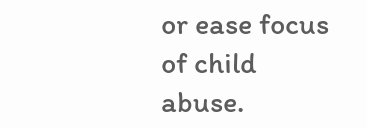or ease focus of child abuse.